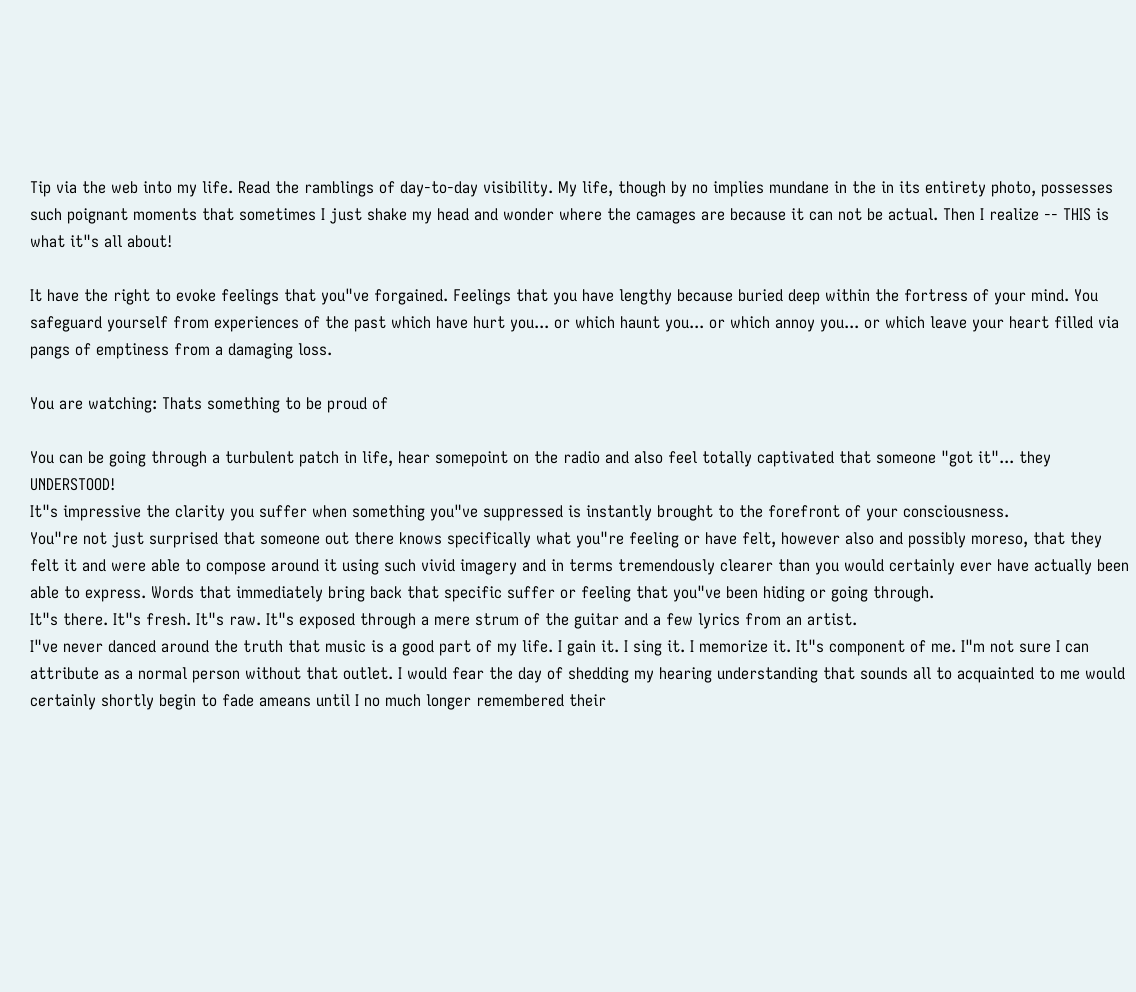Tip via the web into my life. Read the ramblings of day-to-day visibility. My life, though by no implies mundane in the in its entirety photo, possesses such poignant moments that sometimes I just shake my head and wonder where the camages are because it can not be actual. Then I realize -- THIS is what it"s all about!

It have the right to evoke feelings that you"ve forgained. Feelings that you have lengthy because buried deep within the fortress of your mind. You safeguard yourself from experiences of the past which have hurt you... or which haunt you... or which annoy you... or which leave your heart filled via pangs of emptiness from a damaging loss.

You are watching: Thats something to be proud of

You can be going through a turbulent patch in life, hear somepoint on the radio and also feel totally captivated that someone "got it"... they UNDERSTOOD!
It"s impressive the clarity you suffer when something you"ve suppressed is instantly brought to the forefront of your consciousness.
You"re not just surprised that someone out there knows specifically what you"re feeling or have felt, however also and possibly moreso, that they felt it and were able to compose around it using such vivid imagery and in terms tremendously clearer than you would certainly ever have actually been able to express. Words that immediately bring back that specific suffer or feeling that you"ve been hiding or going through.
It"s there. It"s fresh. It"s raw. It"s exposed through a mere strum of the guitar and a few lyrics from an artist.
I"ve never danced around the truth that music is a good part of my life. I gain it. I sing it. I memorize it. It"s component of me. I"m not sure I can attribute as a normal person without that outlet. I would fear the day of shedding my hearing understanding that sounds all to acquainted to me would certainly shortly begin to fade ameans until I no much longer remembered their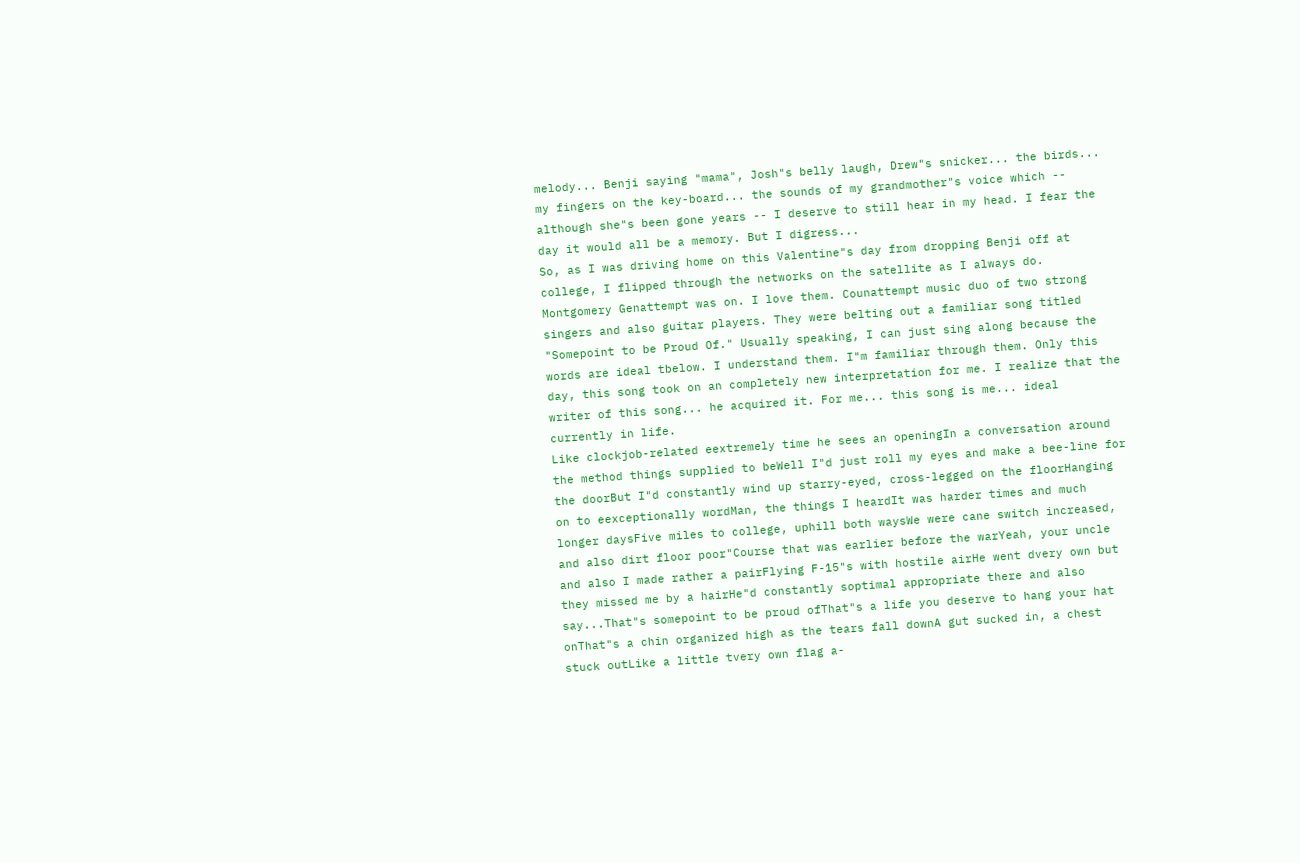melody... Benji saying "mama", Josh"s belly laugh, Drew"s snicker... the birds... my fingers on the key-board... the sounds of my grandmother"s voice which -- although she"s been gone years -- I deserve to still hear in my head. I fear the day it would all be a memory. But I digress...
So, as I was driving home on this Valentine"s day from dropping Benji off at college, I flipped through the networks on the satellite as I always do. Montgomery Genattempt was on. I love them. Counattempt music duo of two strong singers and also guitar players. They were belting out a familiar song titled "Somepoint to be Proud Of." Usually speaking, I can just sing along because the words are ideal tbelow. I understand them. I"m familiar through them. Only this day, this song took on an completely new interpretation for me. I realize that the writer of this song... he acquired it. For me... this song is me... ideal currently in life.
Like clockjob-related eextremely time he sees an openingIn a conversation around the method things supplied to beWell I"d just roll my eyes and make a bee-line for the doorBut I"d constantly wind up starry-eyed, cross-legged on the floorHanging on to eexceptionally wordMan, the things I heardIt was harder times and much longer daysFive miles to college, uphill both waysWe were cane switch increased, and also dirt floor poor"Course that was earlier before the warYeah, your uncle and also I made rather a pairFlying F-15"s with hostile airHe went dvery own but they missed me by a hairHe"d constantly soptimal appropriate there and also say...That"s somepoint to be proud ofThat"s a life you deserve to hang your hat onThat"s a chin organized high as the tears fall downA gut sucked in, a chest stuck outLike a little tvery own flag a-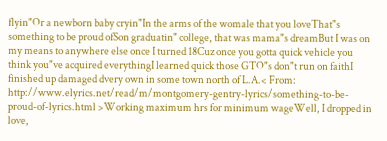flyin"Or a newborn baby cryin"In the arms of the womale that you loveThat"s something to be proud ofSon graduatin" college, that was mama"s dreamBut I was on my means to anywhere else once I turned 18Cuz once you gotta quick vehicle you think you"ve acquired everythingI learned quick those GTO"s don"t run on faithI finished up damaged dvery own in some town north of L.A.< From: http://www.elyrics.net/read/m/montgomery-gentry-lyrics/something-to-be-proud-of-lyrics.html >Working maximum hrs for minimum wageWell, I dropped in love,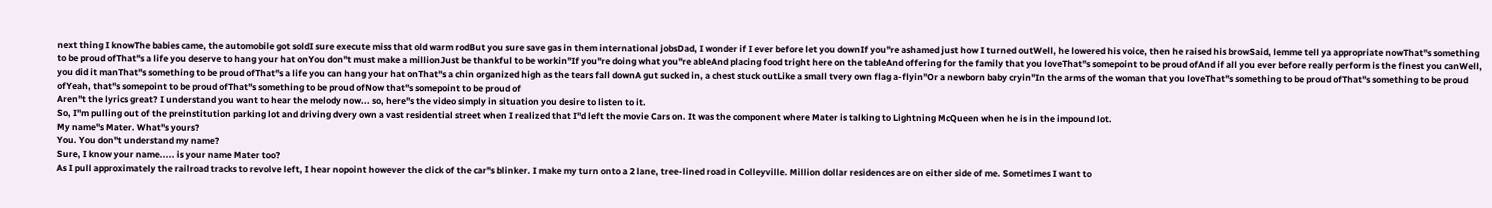next thing I knowThe babies came, the automobile got soldI sure execute miss that old warm rodBut you sure save gas in them international jobsDad, I wonder if I ever before let you downIf you"re ashamed just how I turned outWell, he lowered his voice, then he raised his browSaid, lemme tell ya appropriate nowThat"s something to be proud ofThat"s a life you deserve to hang your hat onYou don"t must make a millionJust be thankful to be workin"If you"re doing what you"re ableAnd placing food tright here on the tableAnd offering for the family that you loveThat"s somepoint to be proud ofAnd if all you ever before really perform is the finest you canWell, you did it manThat"s something to be proud ofThat"s a life you can hang your hat onThat"s a chin organized high as the tears fall downA gut sucked in, a chest stuck outLike a small tvery own flag a-flyin"Or a newborn baby cryin"In the arms of the woman that you loveThat"s something to be proud ofThat"s something to be proud ofYeah, that"s somepoint to be proud ofThat"s something to be proud ofNow that"s somepoint to be proud of
Aren"t the lyrics great? I understand you want to hear the melody now... so, here"s the video simply in situation you desire to listen to it.
So, I"m pulling out of the preinstitution parking lot and driving dvery own a vast residential street when I realized that I"d left the movie Cars on. It was the component where Mater is talking to Lightning McQueen when he is in the impound lot.
My name"s Mater. What"s yours?
You. You don"t understand my name?
Sure, I know your name..... is your name Mater too?
As I pull approximately the railroad tracks to revolve left, I hear nopoint however the click of the car"s blinker. I make my turn onto a 2 lane, tree-lined road in Colleyville. Million dollar residences are on either side of me. Sometimes I want to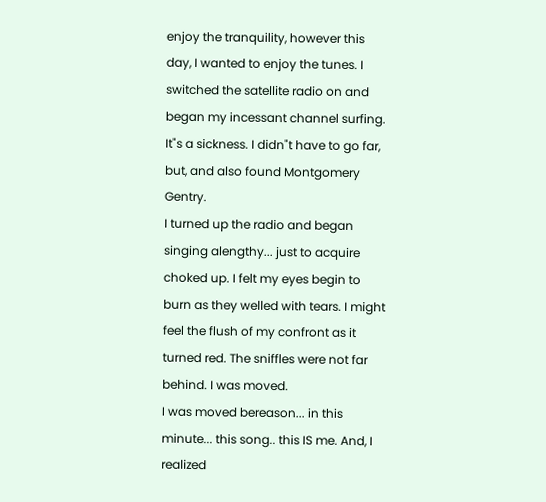enjoy the tranquility, however this day, I wanted to enjoy the tunes. I switched the satellite radio on and began my incessant channel surfing. It"s a sickness. I didn"t have to go far, but, and also found Montgomery Gentry.
I turned up the radio and began singing alengthy... just to acquire choked up. I felt my eyes begin to burn as they welled with tears. I might feel the flush of my confront as it turned red. The sniffles were not far behind. I was moved.
I was moved bereason... in this minute... this song.. this IS me. And, I realized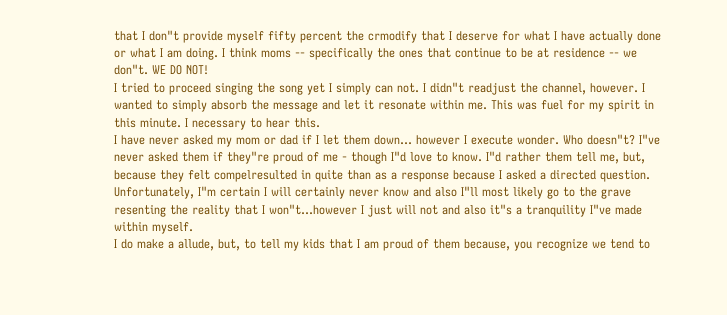that I don"t provide myself fifty percent the crmodify that I deserve for what I have actually done or what I am doing. I think moms -- specifically the ones that continue to be at residence -- we don"t. WE DO NOT!
I tried to proceed singing the song yet I simply can not. I didn"t readjust the channel, however. I wanted to simply absorb the message and let it resonate within me. This was fuel for my spirit in this minute. I necessary to hear this.
I have never asked my mom or dad if I let them down... however I execute wonder. Who doesn"t? I"ve never asked them if they"re proud of me - though I"d love to know. I"d rather them tell me, but, because they felt compelresulted in quite than as a response because I asked a directed question. Unfortunately, I"m certain I will certainly never know and also I"ll most likely go to the grave resenting the reality that I won"t...however I just will not and also it"s a tranquility I"ve made within myself.
I do make a allude, but, to tell my kids that I am proud of them because, you recognize we tend to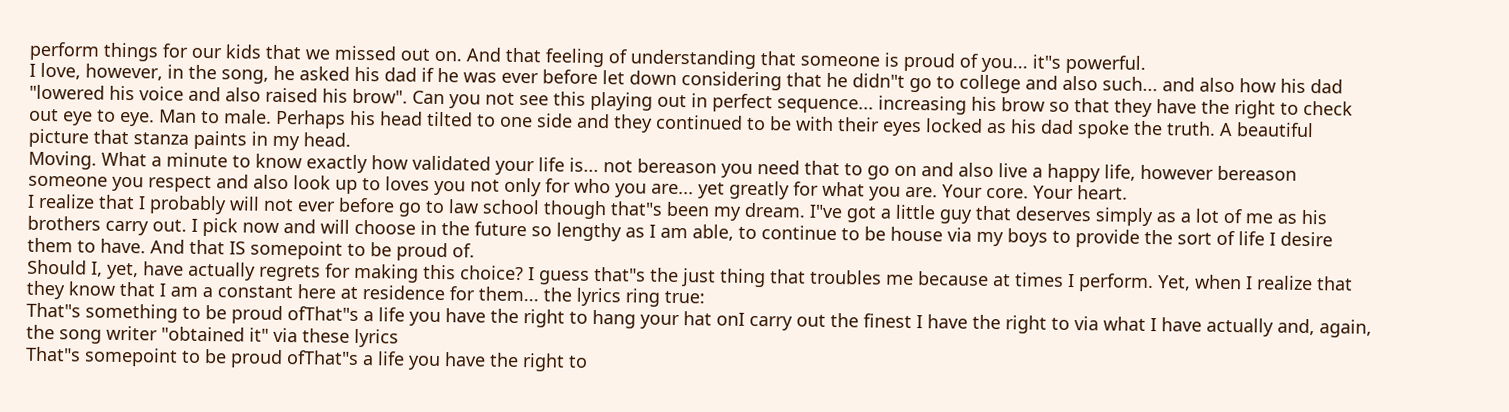perform things for our kids that we missed out on. And that feeling of understanding that someone is proud of you... it"s powerful.
I love, however, in the song, he asked his dad if he was ever before let down considering that he didn"t go to college and also such... and also how his dad "lowered his voice and also raised his brow". Can you not see this playing out in perfect sequence... increasing his brow so that they have the right to check out eye to eye. Man to male. Perhaps his head tilted to one side and they continued to be with their eyes locked as his dad spoke the truth. A beautiful picture that stanza paints in my head.
Moving. What a minute to know exactly how validated your life is... not bereason you need that to go on and also live a happy life, however bereason someone you respect and also look up to loves you not only for who you are... yet greatly for what you are. Your core. Your heart.
I realize that I probably will not ever before go to law school though that"s been my dream. I"ve got a little guy that deserves simply as a lot of me as his brothers carry out. I pick now and will choose in the future so lengthy as I am able, to continue to be house via my boys to provide the sort of life I desire them to have. And that IS somepoint to be proud of.
Should I, yet, have actually regrets for making this choice? I guess that"s the just thing that troubles me because at times I perform. Yet, when I realize that they know that I am a constant here at residence for them... the lyrics ring true:
That"s something to be proud ofThat"s a life you have the right to hang your hat onI carry out the finest I have the right to via what I have actually and, again, the song writer "obtained it" via these lyrics
That"s somepoint to be proud ofThat"s a life you have the right to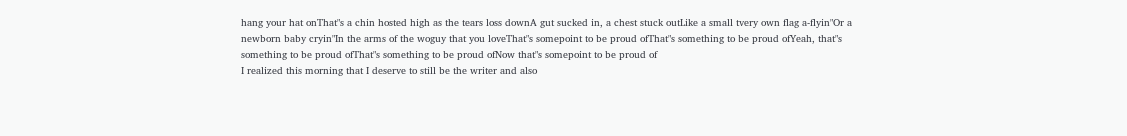hang your hat onThat"s a chin hosted high as the tears loss downA gut sucked in, a chest stuck outLike a small tvery own flag a-flyin"Or a newborn baby cryin"In the arms of the woguy that you loveThat"s somepoint to be proud ofThat"s something to be proud ofYeah, that"s something to be proud ofThat"s something to be proud ofNow that"s somepoint to be proud of
I realized this morning that I deserve to still be the writer and also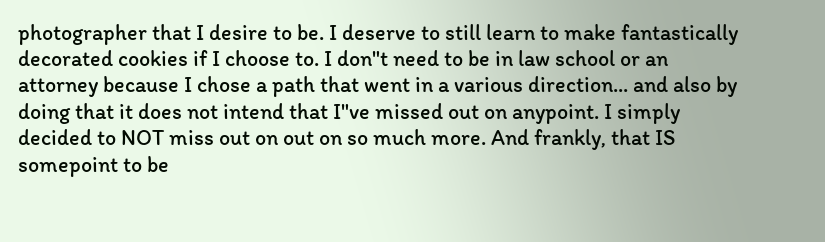photographer that I desire to be. I deserve to still learn to make fantastically decorated cookies if I choose to. I don"t need to be in law school or an attorney because I chose a path that went in a various direction... and also by doing that it does not intend that I"ve missed out on anypoint. I simply decided to NOT miss out on out on so much more. And frankly, that IS somepoint to be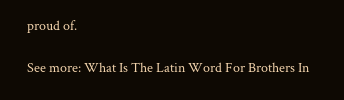proud of.

See more: What Is The Latin Word For Brothers In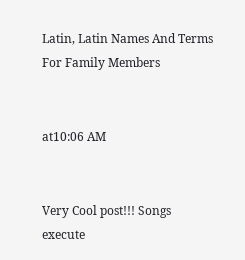Latin, Latin Names And Terms For Family Members


at10:06 AM


Very Cool post!!! Songs execute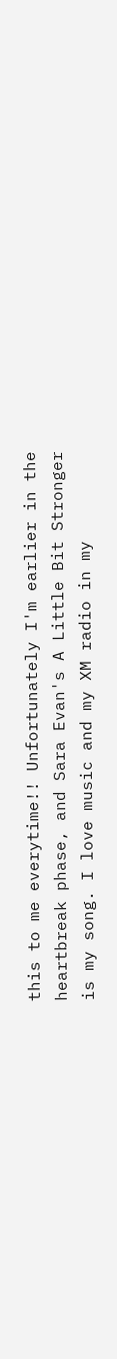this to me everytime!! Unfortunately I'm earlier in the heartbreak phase, and Sara Evan's A Little Bit Stronger is my song. I love music and my XM radio in my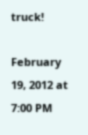truck!

February 19, 2012 at 7:00 PM